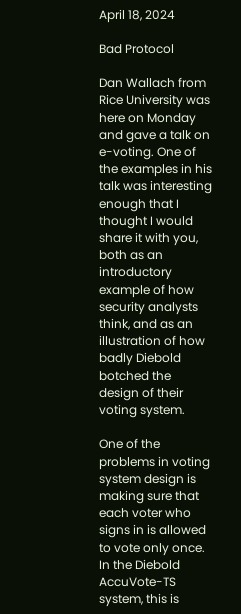April 18, 2024

Bad Protocol

Dan Wallach from Rice University was here on Monday and gave a talk on e-voting. One of the examples in his talk was interesting enough that I thought I would share it with you, both as an introductory example of how security analysts think, and as an illustration of how badly Diebold botched the design of their voting system.

One of the problems in voting system design is making sure that each voter who signs in is allowed to vote only once. In the Diebold AccuVote-TS system, this is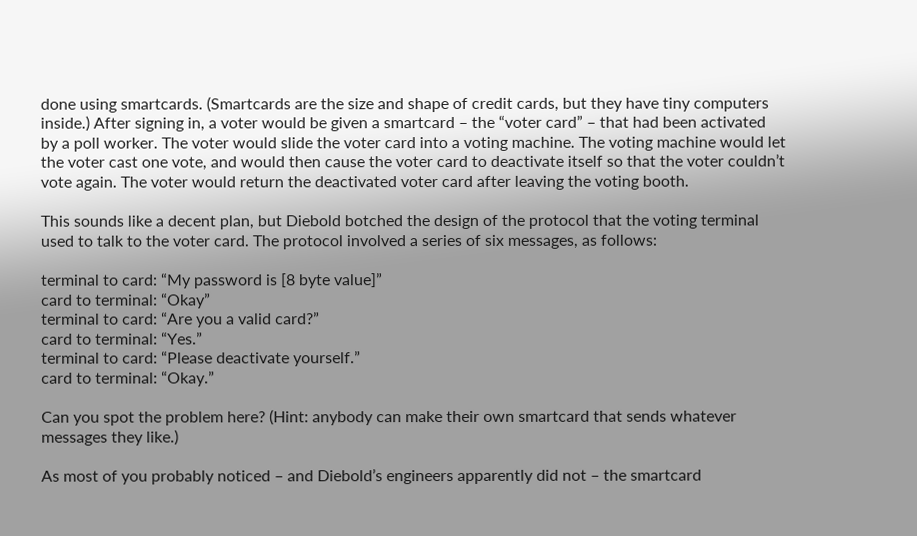done using smartcards. (Smartcards are the size and shape of credit cards, but they have tiny computers inside.) After signing in, a voter would be given a smartcard – the “voter card” – that had been activated by a poll worker. The voter would slide the voter card into a voting machine. The voting machine would let the voter cast one vote, and would then cause the voter card to deactivate itself so that the voter couldn’t vote again. The voter would return the deactivated voter card after leaving the voting booth.

This sounds like a decent plan, but Diebold botched the design of the protocol that the voting terminal used to talk to the voter card. The protocol involved a series of six messages, as follows:

terminal to card: “My password is [8 byte value]”
card to terminal: “Okay”
terminal to card: “Are you a valid card?”
card to terminal: “Yes.”
terminal to card: “Please deactivate yourself.”
card to terminal: “Okay.”

Can you spot the problem here? (Hint: anybody can make their own smartcard that sends whatever messages they like.)

As most of you probably noticed – and Diebold’s engineers apparently did not – the smartcard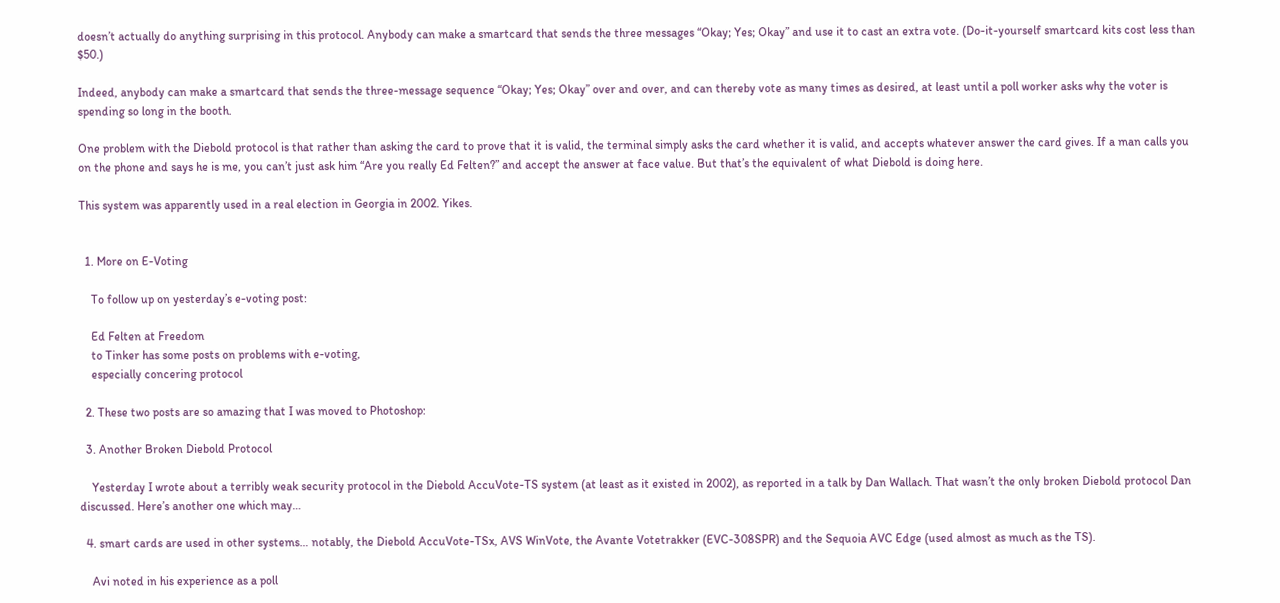doesn’t actually do anything surprising in this protocol. Anybody can make a smartcard that sends the three messages “Okay; Yes; Okay” and use it to cast an extra vote. (Do-it-yourself smartcard kits cost less than $50.)

Indeed, anybody can make a smartcard that sends the three-message sequence “Okay; Yes; Okay” over and over, and can thereby vote as many times as desired, at least until a poll worker asks why the voter is spending so long in the booth.

One problem with the Diebold protocol is that rather than asking the card to prove that it is valid, the terminal simply asks the card whether it is valid, and accepts whatever answer the card gives. If a man calls you on the phone and says he is me, you can’t just ask him “Are you really Ed Felten?” and accept the answer at face value. But that’s the equivalent of what Diebold is doing here.

This system was apparently used in a real election in Georgia in 2002. Yikes.


  1. More on E-Voting

    To follow up on yesterday’s e-voting post:

    Ed Felten at Freedom
    to Tinker has some posts on problems with e-voting,
    especially concering protocol

  2. These two posts are so amazing that I was moved to Photoshop:

  3. Another Broken Diebold Protocol

    Yesterday I wrote about a terribly weak security protocol in the Diebold AccuVote-TS system (at least as it existed in 2002), as reported in a talk by Dan Wallach. That wasn’t the only broken Diebold protocol Dan discussed. Here’s another one which may…

  4. smart cards are used in other systems… notably, the Diebold AccuVote-TSx, AVS WinVote, the Avante Votetrakker (EVC-308SPR) and the Sequoia AVC Edge (used almost as much as the TS).

    Avi noted in his experience as a poll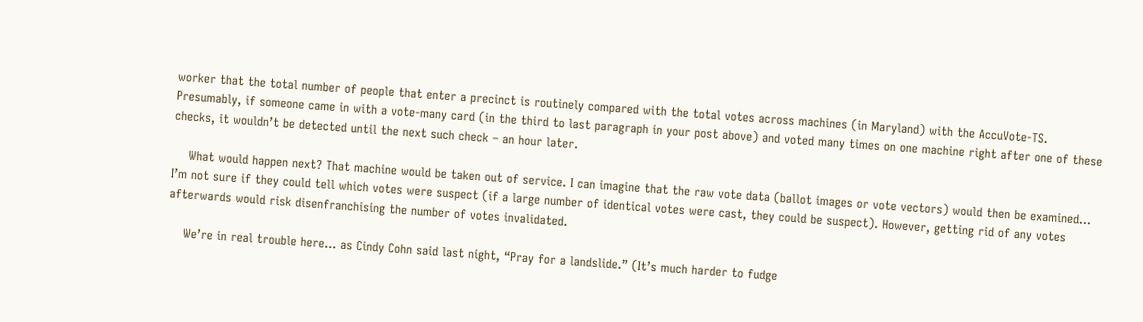worker that the total number of people that enter a precinct is routinely compared with the total votes across machines (in Maryland) with the AccuVote-TS. Presumably, if someone came in with a vote-many card (in the third to last paragraph in your post above) and voted many times on one machine right after one of these checks, it wouldn’t be detected until the next such check – an hour later.

    What would happen next? That machine would be taken out of service. I can imagine that the raw vote data (ballot images or vote vectors) would then be examined… I’m not sure if they could tell which votes were suspect (if a large number of identical votes were cast, they could be suspect). However, getting rid of any votes afterwards would risk disenfranchising the number of votes invalidated.

    We’re in real trouble here… as Cindy Cohn said last night, “Pray for a landslide.” (It’s much harder to fudge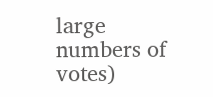large numbers of votes)